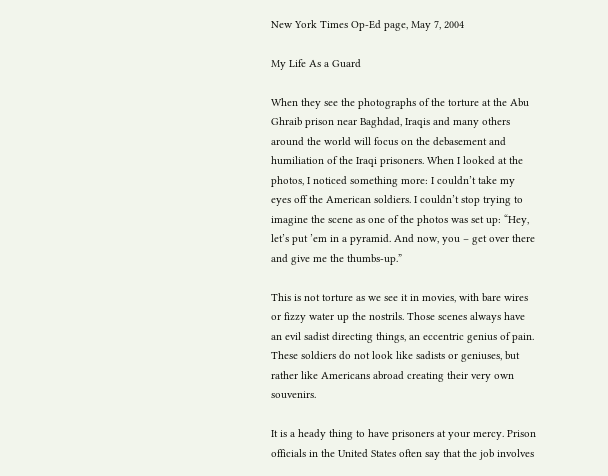New York Times Op-Ed page, May 7, 2004

My Life As a Guard

When they see the photographs of the torture at the Abu Ghraib prison near Baghdad, Iraqis and many others around the world will focus on the debasement and humiliation of the Iraqi prisoners. When I looked at the photos, I noticed something more: I couldn’t take my eyes off the American soldiers. I couldn’t stop trying to imagine the scene as one of the photos was set up: “Hey, let’s put ’em in a pyramid. And now, you – get over there and give me the thumbs-up.”

This is not torture as we see it in movies, with bare wires or fizzy water up the nostrils. Those scenes always have an evil sadist directing things, an eccentric genius of pain. These soldiers do not look like sadists or geniuses, but rather like Americans abroad creating their very own souvenirs.

It is a heady thing to have prisoners at your mercy. Prison officials in the United States often say that the job involves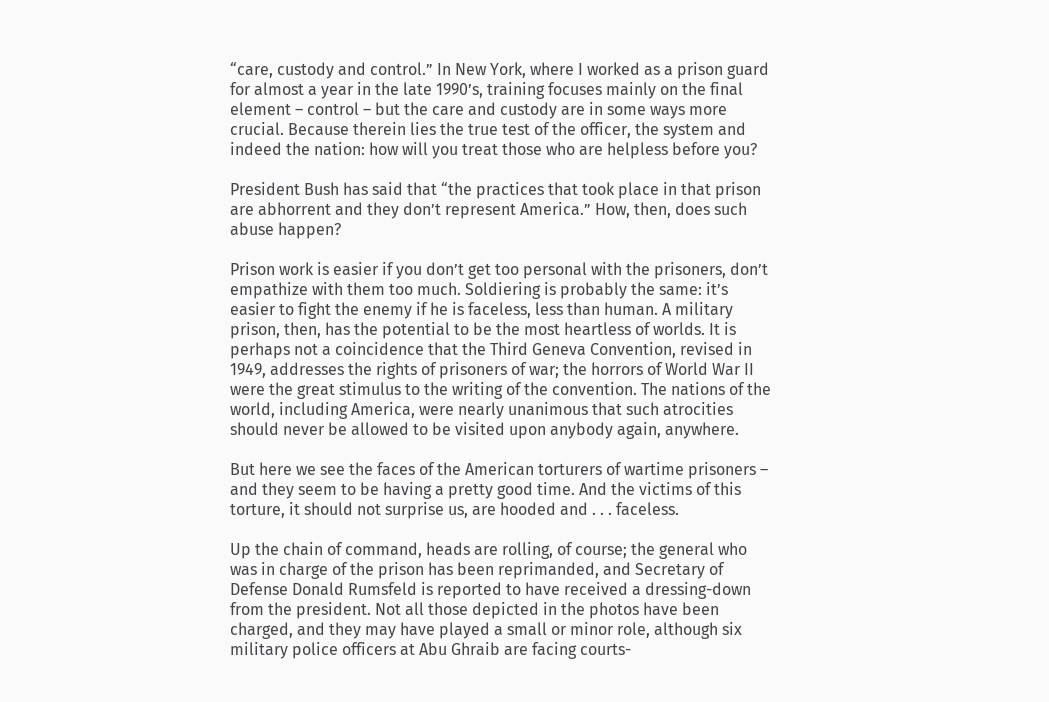“care, custody and control.” In New York, where I worked as a prison guard for almost a year in the late 1990’s, training focuses mainly on the final element – control – but the care and custody are in some ways more crucial. Because therein lies the true test of the officer, the system and indeed the nation: how will you treat those who are helpless before you?

President Bush has said that “the practices that took place in that prison are abhorrent and they don’t represent America.” How, then, does such abuse happen?

Prison work is easier if you don’t get too personal with the prisoners, don’t empathize with them too much. Soldiering is probably the same: it’s easier to fight the enemy if he is faceless, less than human. A military prison, then, has the potential to be the most heartless of worlds. It is perhaps not a coincidence that the Third Geneva Convention, revised in 1949, addresses the rights of prisoners of war; the horrors of World War II were the great stimulus to the writing of the convention. The nations of the world, including America, were nearly unanimous that such atrocities should never be allowed to be visited upon anybody again, anywhere.

But here we see the faces of the American torturers of wartime prisoners – and they seem to be having a pretty good time. And the victims of this torture, it should not surprise us, are hooded and . . . faceless.

Up the chain of command, heads are rolling, of course; the general who was in charge of the prison has been reprimanded, and Secretary of Defense Donald Rumsfeld is reported to have received a dressing-down from the president. Not all those depicted in the photos have been charged, and they may have played a small or minor role, although six military police officers at Abu Ghraib are facing courts-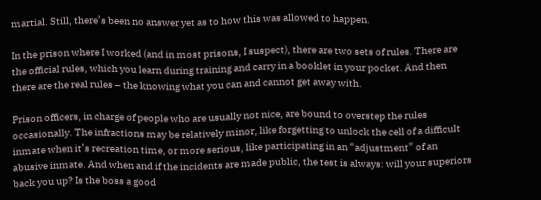martial. Still, there’s been no answer yet as to how this was allowed to happen.

In the prison where I worked (and in most prisons, I suspect), there are two sets of rules. There are the official rules, which you learn during training and carry in a booklet in your pocket. And then there are the real rules – the knowing what you can and cannot get away with.

Prison officers, in charge of people who are usually not nice, are bound to overstep the rules occasionally. The infractions may be relatively minor, like forgetting to unlock the cell of a difficult inmate when it’s recreation time, or more serious, like participating in an “adjustment” of an abusive inmate. And when and if the incidents are made public, the test is always: will your superiors back you up? Is the boss a good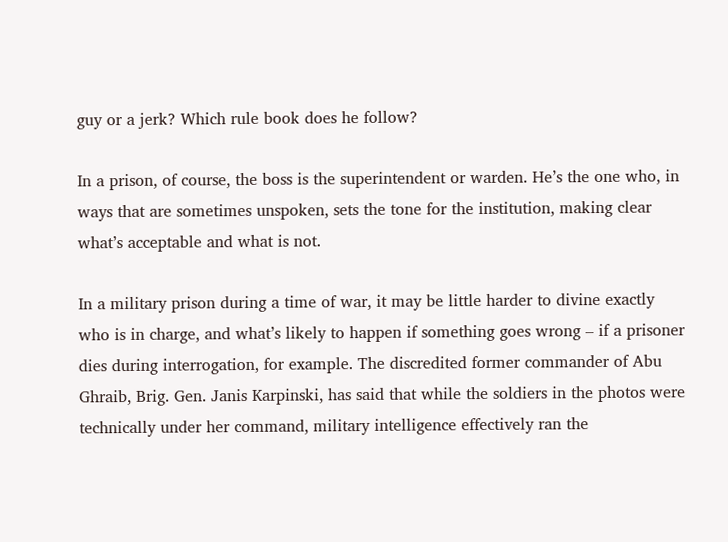guy or a jerk? Which rule book does he follow?

In a prison, of course, the boss is the superintendent or warden. He’s the one who, in ways that are sometimes unspoken, sets the tone for the institution, making clear what’s acceptable and what is not.

In a military prison during a time of war, it may be little harder to divine exactly who is in charge, and what’s likely to happen if something goes wrong – if a prisoner dies during interrogation, for example. The discredited former commander of Abu Ghraib, Brig. Gen. Janis Karpinski, has said that while the soldiers in the photos were technically under her command, military intelligence effectively ran the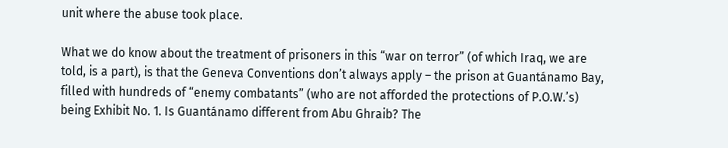unit where the abuse took place.

What we do know about the treatment of prisoners in this “war on terror” (of which Iraq, we are told, is a part), is that the Geneva Conventions don’t always apply – the prison at Guantánamo Bay, filled with hundreds of “enemy combatants” (who are not afforded the protections of P.O.W.’s) being Exhibit No. 1. Is Guantánamo different from Abu Ghraib? The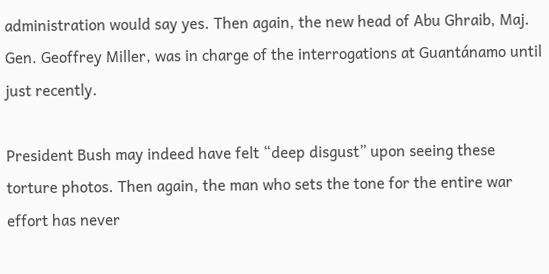administration would say yes. Then again, the new head of Abu Ghraib, Maj. Gen. Geoffrey Miller, was in charge of the interrogations at Guantánamo until just recently.

President Bush may indeed have felt “deep disgust” upon seeing these torture photos. Then again, the man who sets the tone for the entire war effort has never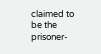claimed to be the prisoner-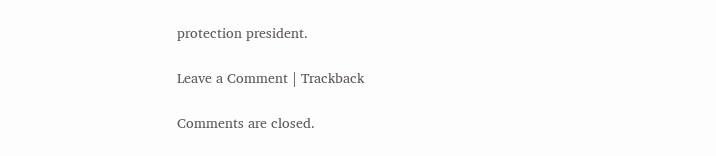protection president.

Leave a Comment | Trackback

Comments are closed.